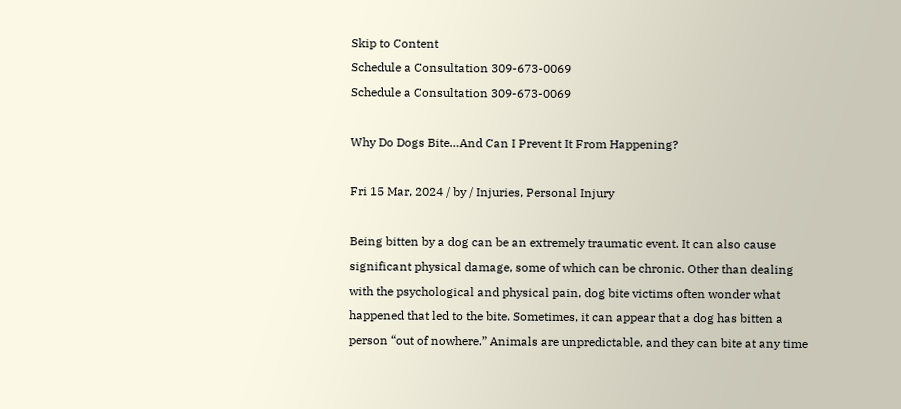Skip to Content
Schedule a Consultation 309-673-0069
Schedule a Consultation 309-673-0069

Why Do Dogs Bite…And Can I Prevent It From Happening?

Fri 15 Mar, 2024 / by / Injuries, Personal Injury

Being bitten by a dog can be an extremely traumatic event. It can also cause significant physical damage, some of which can be chronic. Other than dealing with the psychological and physical pain, dog bite victims often wonder what happened that led to the bite. Sometimes, it can appear that a dog has bitten a person “out of nowhere.” Animals are unpredictable, and they can bite at any time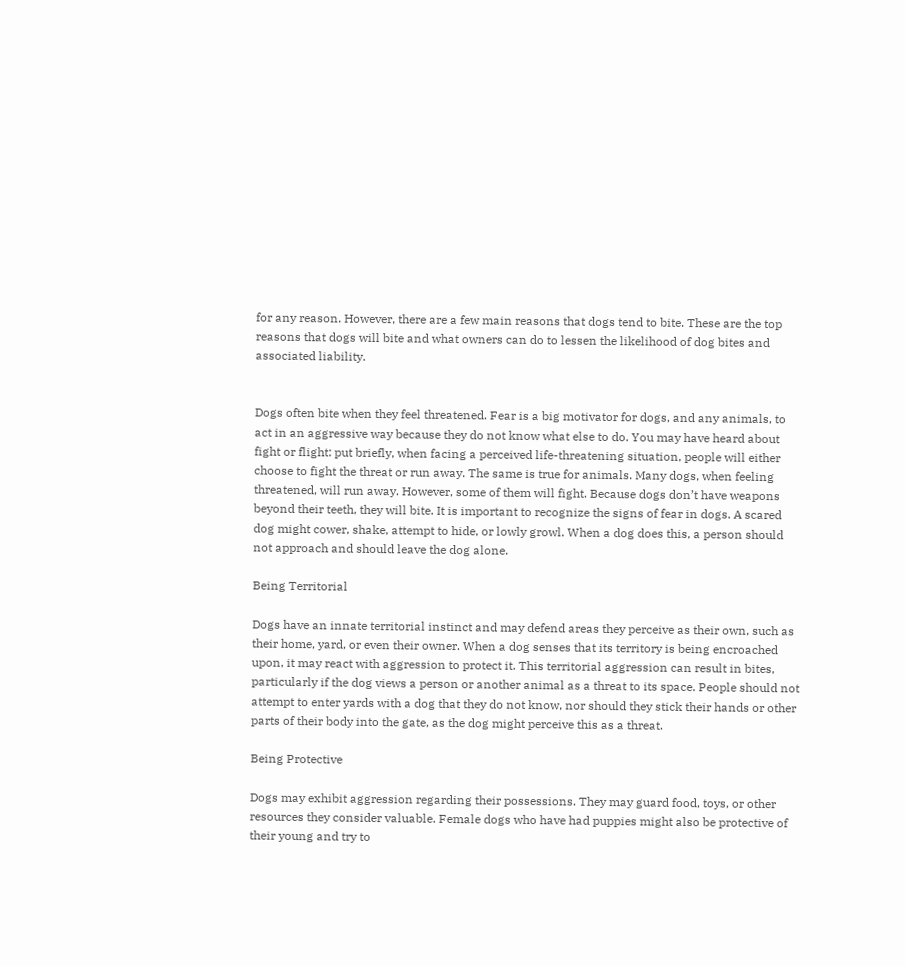for any reason. However, there are a few main reasons that dogs tend to bite. These are the top reasons that dogs will bite and what owners can do to lessen the likelihood of dog bites and associated liability.


Dogs often bite when they feel threatened. Fear is a big motivator for dogs, and any animals, to act in an aggressive way because they do not know what else to do. You may have heard about fight or flight: put briefly, when facing a perceived life-threatening situation, people will either choose to fight the threat or run away. The same is true for animals. Many dogs, when feeling threatened, will run away. However, some of them will fight. Because dogs don’t have weapons beyond their teeth, they will bite. It is important to recognize the signs of fear in dogs. A scared dog might cower, shake, attempt to hide, or lowly growl. When a dog does this, a person should not approach and should leave the dog alone.

Being Territorial

Dogs have an innate territorial instinct and may defend areas they perceive as their own, such as their home, yard, or even their owner. When a dog senses that its territory is being encroached upon, it may react with aggression to protect it. This territorial aggression can result in bites, particularly if the dog views a person or another animal as a threat to its space. People should not attempt to enter yards with a dog that they do not know, nor should they stick their hands or other parts of their body into the gate, as the dog might perceive this as a threat.

Being Protective

Dogs may exhibit aggression regarding their possessions. They may guard food, toys, or other resources they consider valuable. Female dogs who have had puppies might also be protective of their young and try to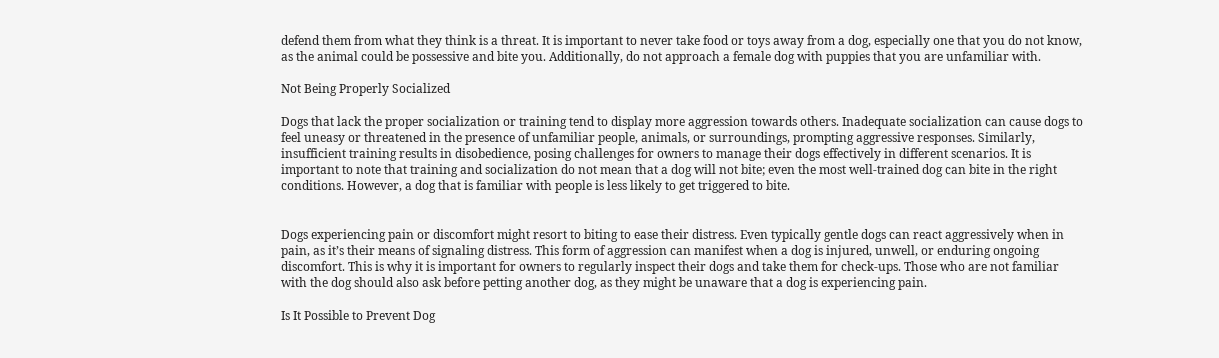defend them from what they think is a threat. It is important to never take food or toys away from a dog, especially one that you do not know, as the animal could be possessive and bite you. Additionally, do not approach a female dog with puppies that you are unfamiliar with.

Not Being Properly Socialized

Dogs that lack the proper socialization or training tend to display more aggression towards others. Inadequate socialization can cause dogs to feel uneasy or threatened in the presence of unfamiliar people, animals, or surroundings, prompting aggressive responses. Similarly, insufficient training results in disobedience, posing challenges for owners to manage their dogs effectively in different scenarios. It is important to note that training and socialization do not mean that a dog will not bite; even the most well-trained dog can bite in the right conditions. However, a dog that is familiar with people is less likely to get triggered to bite.


Dogs experiencing pain or discomfort might resort to biting to ease their distress. Even typically gentle dogs can react aggressively when in pain, as it’s their means of signaling distress. This form of aggression can manifest when a dog is injured, unwell, or enduring ongoing discomfort. This is why it is important for owners to regularly inspect their dogs and take them for check-ups. Those who are not familiar with the dog should also ask before petting another dog, as they might be unaware that a dog is experiencing pain.

Is It Possible to Prevent Dog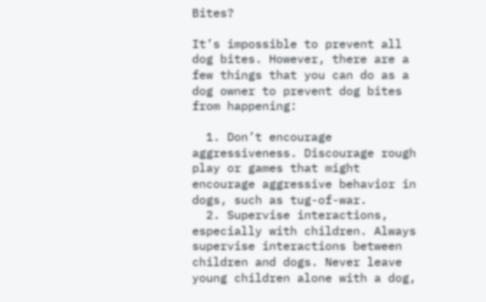Bites?

It’s impossible to prevent all dog bites. However, there are a few things that you can do as a dog owner to prevent dog bites from happening:

  1. Don’t encourage aggressiveness. Discourage rough play or games that might encourage aggressive behavior in dogs, such as tug-of-war.
  2. Supervise interactions, especially with children. Always supervise interactions between children and dogs. Never leave young children alone with a dog,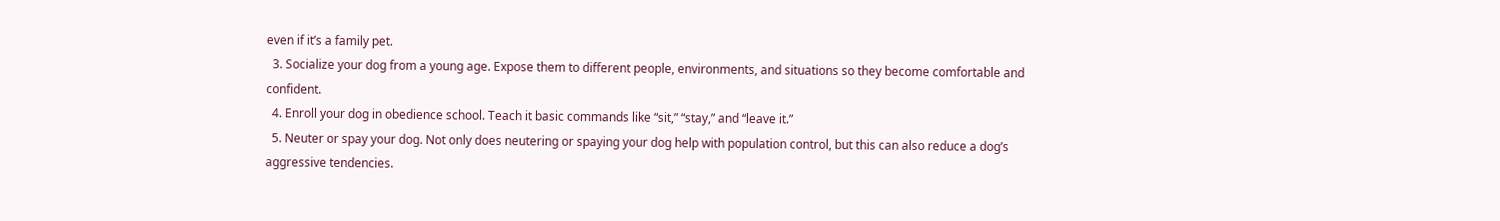even if it’s a family pet.
  3. Socialize your dog from a young age. Expose them to different people, environments, and situations so they become comfortable and confident.
  4. Enroll your dog in obedience school. Teach it basic commands like “sit,” “stay,” and “leave it.”
  5. Neuter or spay your dog. Not only does neutering or spaying your dog help with population control, but this can also reduce a dog’s aggressive tendencies.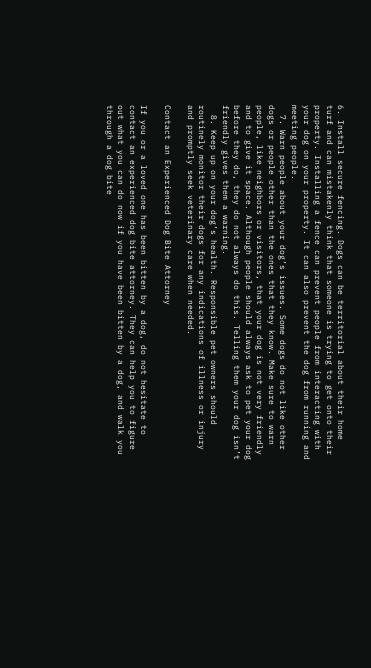6. Install secure fencing. Dogs can be territorial about their home turf and can mistakenly think that someone is trying to get onto their property. Installing a fence can prevent people from interacting with your dog on your property. It can also prevent the dog from running and meeting people.
  7. Warn people about your dog’s issues. Some dogs do not like other dogs or people other than the ones that they know. Make sure to warn people, like neighbors or visitors, that your dog is not very friendly and to give it space. Although people should always ask to pet your dog before they do, they do not always do this. Telling them your dog isn’t friendly gives them a warning.
  8. Keep up on your dog’s health. Responsible pet owners should routinely monitor their dogs for any indications of illness or injury and promptly seek veterinary care when needed.

Contact an Experienced Dog Bite Attorney

If you or a loved one has been bitten by a dog, do not hesitate to contact an experienced dog bite attorney. They can help you to figure out what you can do now if you have been bitten by a dog, and walk you through a dog bite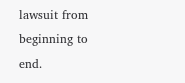lawsuit from beginning to end.